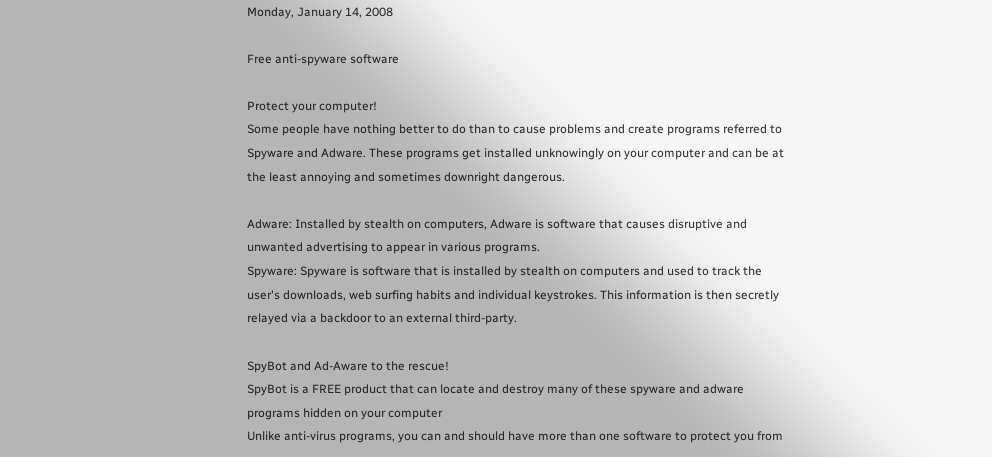Monday, January 14, 2008

Free anti-spyware software

Protect your computer!
Some people have nothing better to do than to cause problems and create programs referred to Spyware and Adware. These programs get installed unknowingly on your computer and can be at the least annoying and sometimes downright dangerous.

Adware: Installed by stealth on computers, Adware is software that causes disruptive and unwanted advertising to appear in various programs.
Spyware: Spyware is software that is installed by stealth on computers and used to track the user's downloads, web surfing habits and individual keystrokes. This information is then secretly relayed via a backdoor to an external third-party.

SpyBot and Ad-Aware to the rescue!
SpyBot is a FREE product that can locate and destroy many of these spyware and adware programs hidden on your computer
Unlike anti-virus programs, you can and should have more than one software to protect you from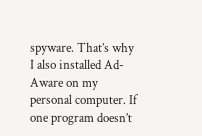spyware. That’s why I also installed Ad-Aware on my personal computer. If one program doesn’t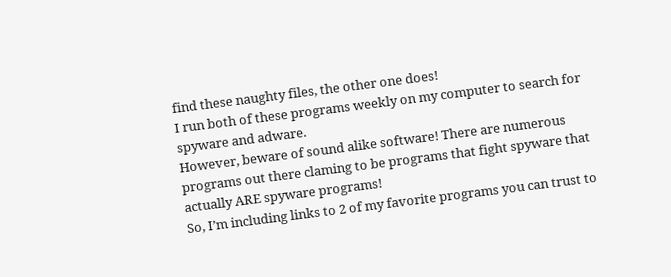find these naughty files, the other one does!
I run both of these programs weekly on my computer to search for spyware and adware.
However, beware of sound alike software! There are numerous programs out there claming to be programs that fight spyware that actually ARE spyware programs!
So, I’m including links to 2 of my favorite programs you can trust to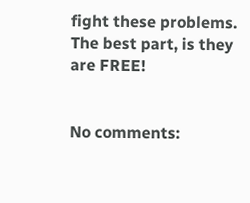fight these problems. The best part, is they are FREE!


No comments: